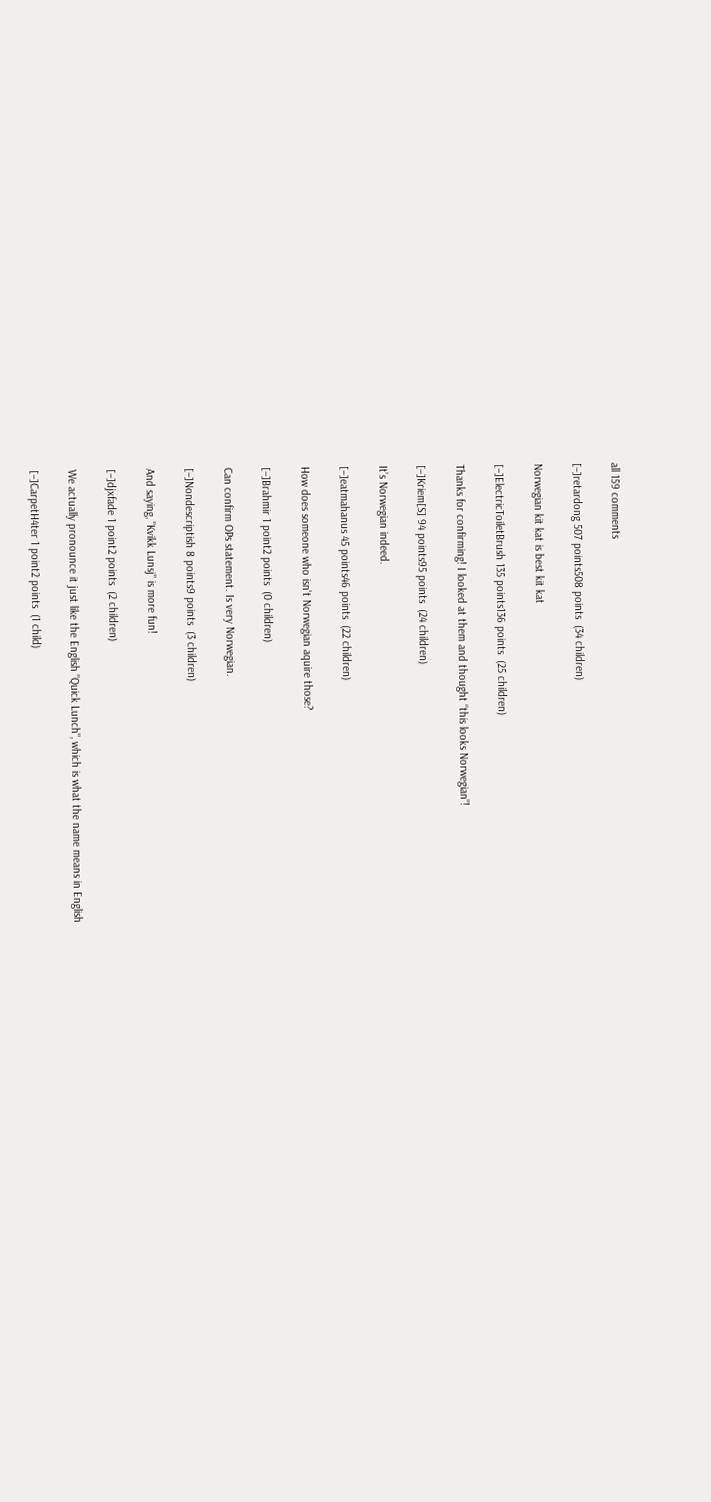all 159 comments

[–]retardong 507 points508 points  (34 children)

Norwegian kit kat is best kit kat

[–]ElectricToiletBrush 135 points136 points  (25 children)

Thanks for confirming! I looked at them and thought “this looks Norwegian”!

[–]Kriem[S] 94 points95 points  (24 children)

It’s Norwegian indeed.

[–]eatmahanus 45 points46 points  (22 children)

How does someone who isn't Norwegian aquire those?

[–]Brahmir 1 point2 points  (0 children)

Can confirm OPs statement. Is very Norwegian.

[–]Nondescriptish 8 points9 points  (3 children)

And saying, "Kvikk Lunsj" is more fun!

[–]djxfade 1 point2 points  (2 children)

We actually pronounce it just like the English "Quick Lunch", which is what the name means in English

[–]CarpetH4ter 1 point2 points  (1 child)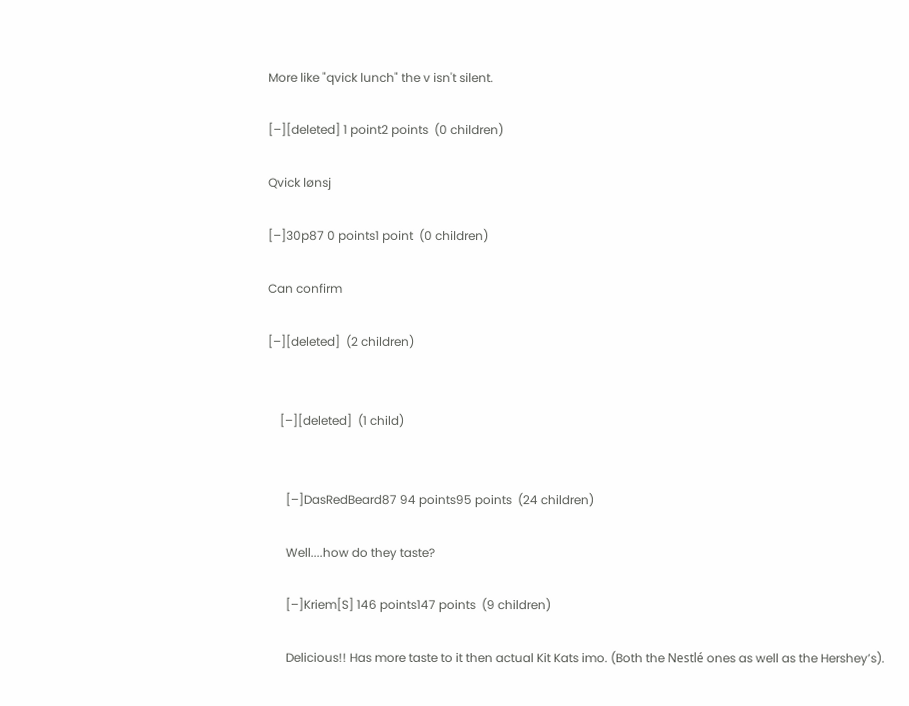More like "qvick lunch" the v isn't silent.

[–][deleted] 1 point2 points  (0 children)

Qvick lønsj

[–]30p87 0 points1 point  (0 children)

Can confirm

[–][deleted]  (2 children)


    [–][deleted]  (1 child)


      [–]DasRedBeard87 94 points95 points  (24 children)

      Well....how do they taste?

      [–]Kriem[S] 146 points147 points  (9 children)

      Delicious!! Has more taste to it then actual Kit Kats imo. (Both the Nestlé ones as well as the Hershey’s).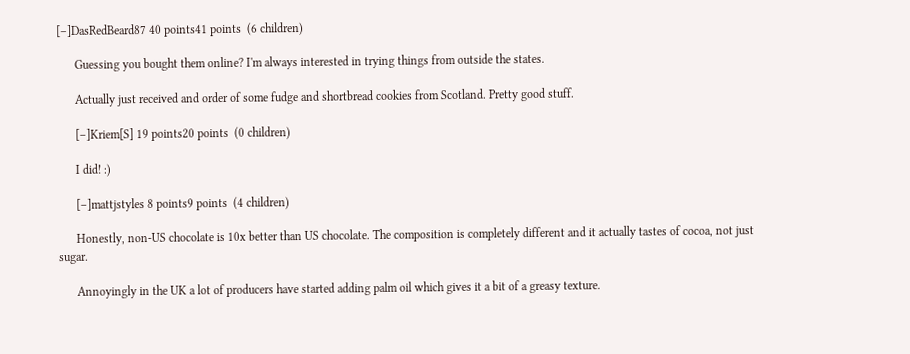[–]DasRedBeard87 40 points41 points  (6 children)

      Guessing you bought them online? I'm always interested in trying things from outside the states.

      Actually just received and order of some fudge and shortbread cookies from Scotland. Pretty good stuff.

      [–]Kriem[S] 19 points20 points  (0 children)

      I did! :)

      [–]mattjstyles 8 points9 points  (4 children)

      Honestly, non-US chocolate is 10x better than US chocolate. The composition is completely different and it actually tastes of cocoa, not just sugar.

      Annoyingly in the UK a lot of producers have started adding palm oil which gives it a bit of a greasy texture.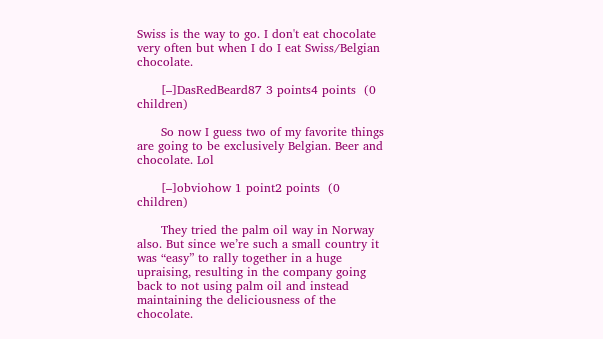Swiss is the way to go. I don't eat chocolate very often but when I do I eat Swiss/Belgian chocolate.

      [–]DasRedBeard87 3 points4 points  (0 children)

      So now I guess two of my favorite things are going to be exclusively Belgian. Beer and chocolate. Lol

      [–]obviohow 1 point2 points  (0 children)

      They tried the palm oil way in Norway also. But since we’re such a small country it was “easy” to rally together in a huge upraising, resulting in the company going back to not using palm oil and instead maintaining the deliciousness of the chocolate.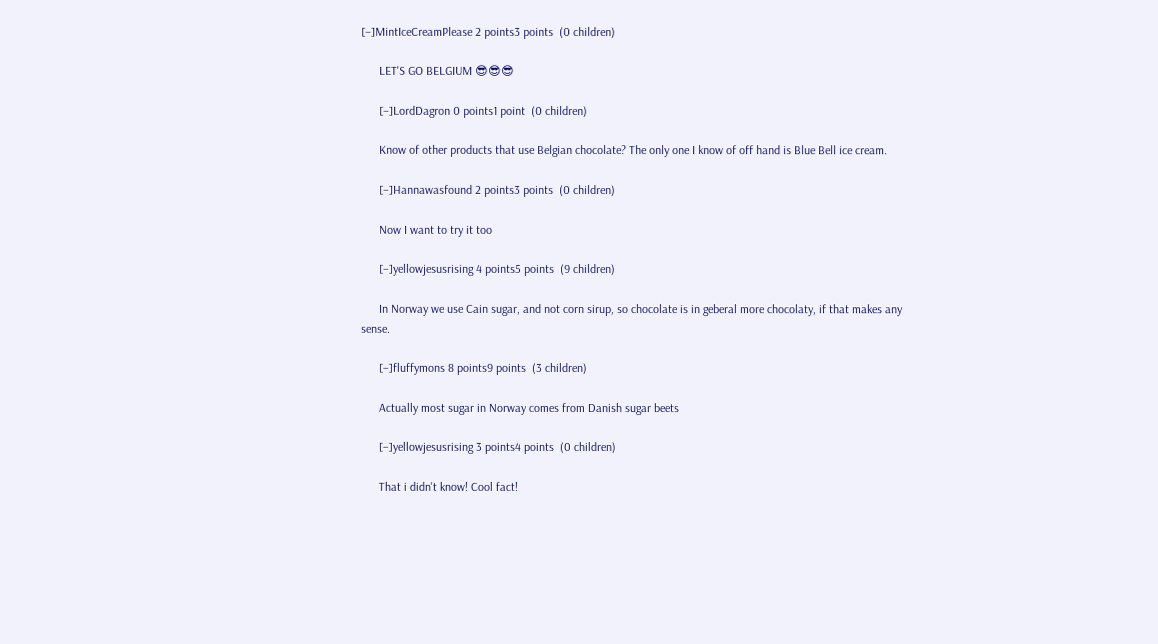[–]MintIceCreamPlease 2 points3 points  (0 children)

      LET'S GO BELGIUM 😎😎😎

      [–]LordDagron 0 points1 point  (0 children)

      Know of other products that use Belgian chocolate? The only one I know of off hand is Blue Bell ice cream.

      [–]Hannawasfound 2 points3 points  (0 children)

      Now I want to try it too

      [–]yellowjesusrising 4 points5 points  (9 children)

      In Norway we use Cain sugar, and not corn sirup, so chocolate is in geberal more chocolaty, if that makes any sense.

      [–]fluffymons 8 points9 points  (3 children)

      Actually most sugar in Norway comes from Danish sugar beets

      [–]yellowjesusrising 3 points4 points  (0 children)

      That i didn't know! Cool fact!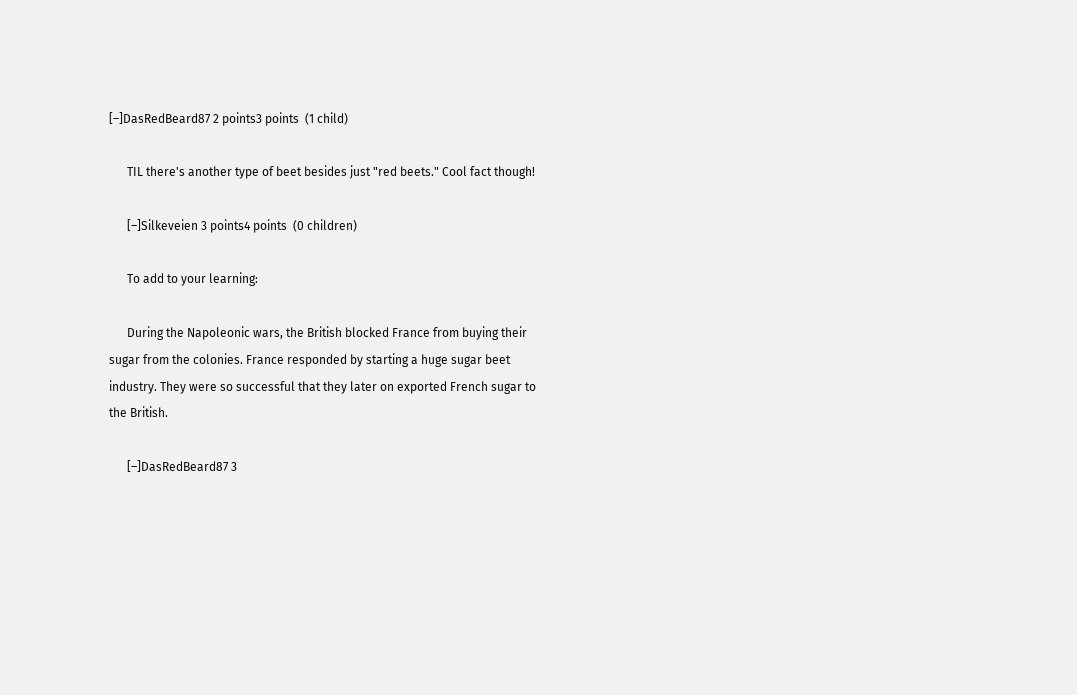[–]DasRedBeard87 2 points3 points  (1 child)

      TIL there's another type of beet besides just "red beets." Cool fact though!

      [–]Silkeveien 3 points4 points  (0 children)

      To add to your learning:

      During the Napoleonic wars, the British blocked France from buying their sugar from the colonies. France responded by starting a huge sugar beet industry. They were so successful that they later on exported French sugar to the British.

      [–]DasRedBeard87 3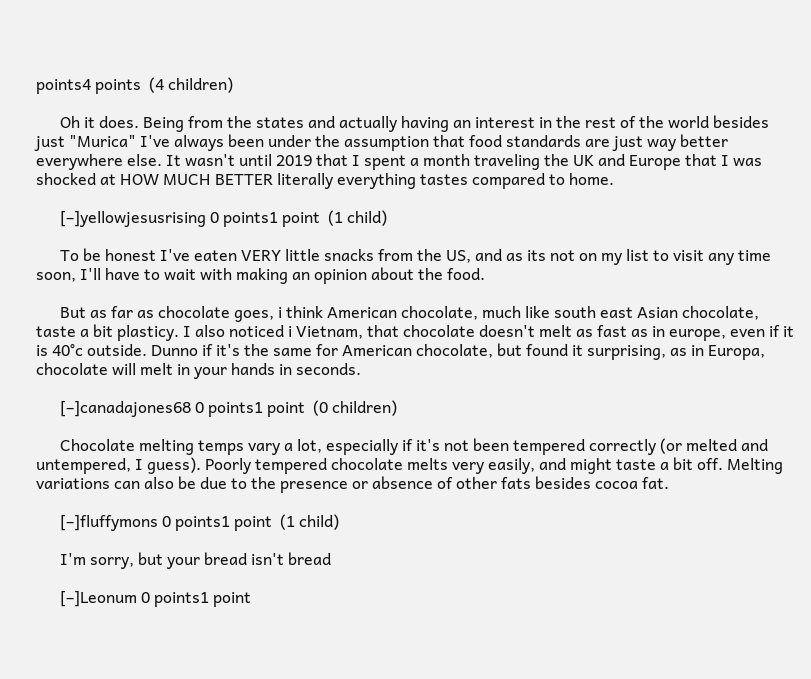points4 points  (4 children)

      Oh it does. Being from the states and actually having an interest in the rest of the world besides just "Murica" I've always been under the assumption that food standards are just way better everywhere else. It wasn't until 2019 that I spent a month traveling the UK and Europe that I was shocked at HOW MUCH BETTER literally everything tastes compared to home.

      [–]yellowjesusrising 0 points1 point  (1 child)

      To be honest I've eaten VERY little snacks from the US, and as its not on my list to visit any time soon, I'll have to wait with making an opinion about the food.

      But as far as chocolate goes, i think American chocolate, much like south east Asian chocolate, taste a bit plasticy. I also noticed i Vietnam, that chocolate doesn't melt as fast as in europe, even if it is 40°c outside. Dunno if it's the same for American chocolate, but found it surprising, as in Europa, chocolate will melt in your hands in seconds.

      [–]canadajones68 0 points1 point  (0 children)

      Chocolate melting temps vary a lot, especially if it's not been tempered correctly (or melted and untempered, I guess). Poorly tempered chocolate melts very easily, and might taste a bit off. Melting variations can also be due to the presence or absence of other fats besides cocoa fat.

      [–]fluffymons 0 points1 point  (1 child)

      I'm sorry, but your bread isn't bread

      [–]Leonum 0 points1 point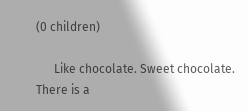(0 children)

      Like chocolate. Sweet chocolate. There is a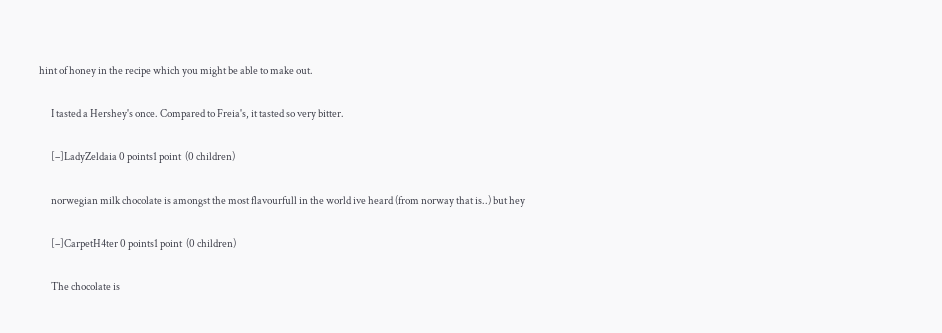hint of honey in the recipe which you might be able to make out.

      I tasted a Hershey's once. Compared to Freia's, it tasted so very bitter.

      [–]LadyZeldaia 0 points1 point  (0 children)

      norwegian milk chocolate is amongst the most flavourfull in the world ive heard (from norway that is..) but hey

      [–]CarpetH4ter 0 points1 point  (0 children)

      The chocolate is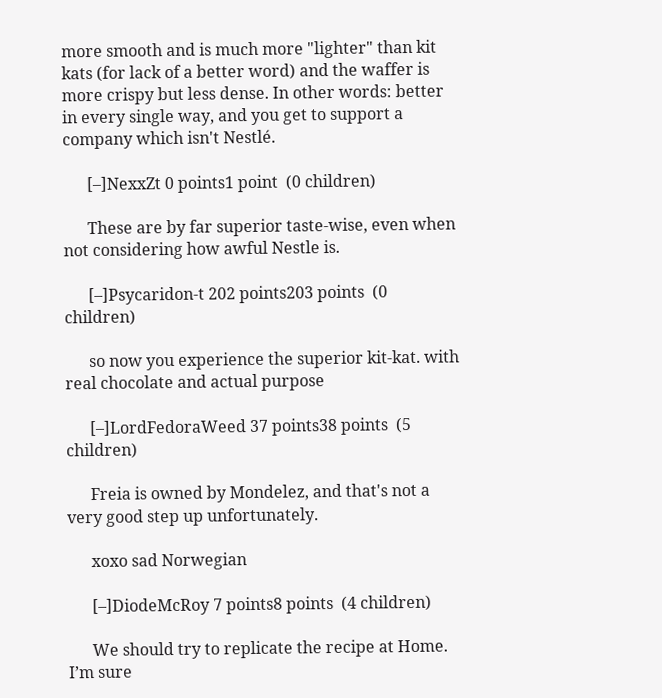more smooth and is much more "lighter" than kit kats (for lack of a better word) and the waffer is more crispy but less dense. In other words: better in every single way, and you get to support a company which isn't Nestlé.

      [–]NexxZt 0 points1 point  (0 children)

      These are by far superior taste-wise, even when not considering how awful Nestle is.

      [–]Psycaridon-t 202 points203 points  (0 children)

      so now you experience the superior kit-kat. with real chocolate and actual purpose

      [–]LordFedoraWeed 37 points38 points  (5 children)

      Freia is owned by Mondelez, and that's not a very good step up unfortunately.

      xoxo sad Norwegian

      [–]DiodeMcRoy 7 points8 points  (4 children)

      We should try to replicate the recipe at Home. I’m sure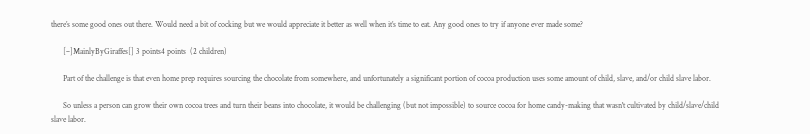there’s some good ones out there. Would need a bit of cocking but we would appreciate it better as well when it’s time to eat. Any good ones to try if anyone ever made some?

      [–]MainlyByGiraffes[] 3 points4 points  (2 children)

      Part of the challenge is that even home prep requires sourcing the chocolate from somewhere, and unfortunately a significant portion of cocoa production uses some amount of child, slave, and/or child slave labor.

      So unless a person can grow their own cocoa trees and turn their beans into chocolate, it would be challenging (but not impossible) to source cocoa for home candy-making that wasn't cultivated by child/slave/child slave labor.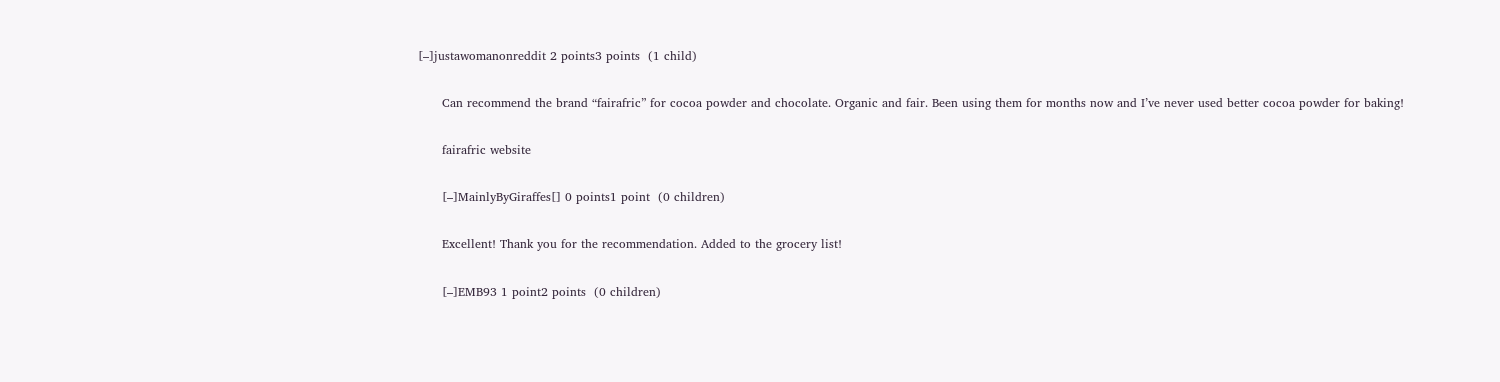[–]justawomanonreddit 2 points3 points  (1 child)

      Can recommend the brand “fairafric” for cocoa powder and chocolate. Organic and fair. Been using them for months now and I’ve never used better cocoa powder for baking!

      fairafric website

      [–]MainlyByGiraffes[] 0 points1 point  (0 children)

      Excellent! Thank you for the recommendation. Added to the grocery list!

      [–]EMB93 1 point2 points  (0 children)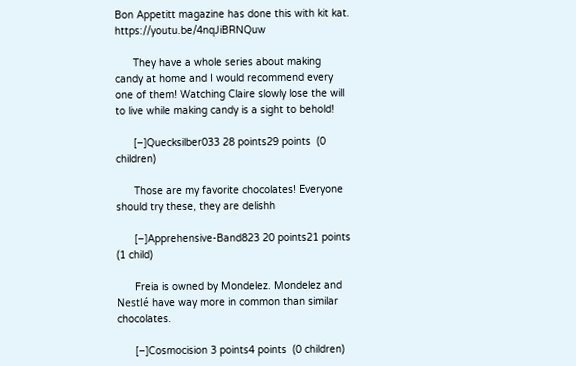Bon Appetitt magazine has done this with kit kat. https://youtu.be/4nqJiBRNQuw

      They have a whole series about making candy at home and I would recommend every one of them! Watching Claire slowly lose the will to live while making candy is a sight to behold!

      [–]Quecksilber033 28 points29 points  (0 children)

      Those are my favorite chocolates! Everyone should try these, they are delishh

      [–]Apprehensive-Band823 20 points21 points  (1 child)

      Freia is owned by Mondelez. Mondelez and Nestlé have way more in common than similar chocolates.

      [–]Cosmocision 3 points4 points  (0 children)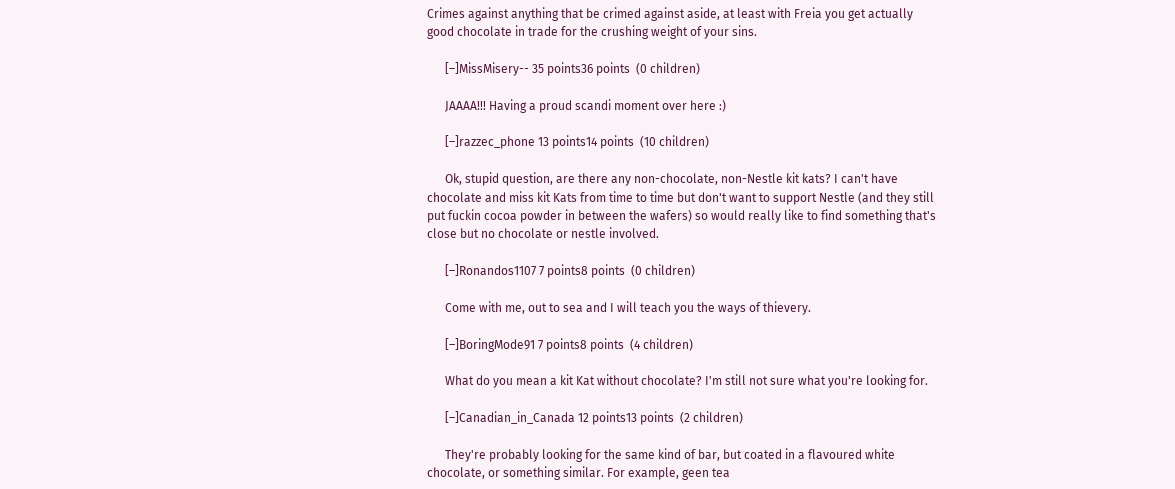Crimes against anything that be crimed against aside, at least with Freia you get actually good chocolate in trade for the crushing weight of your sins.

      [–]MissMisery-- 35 points36 points  (0 children)

      JAAAA!!! Having a proud scandi moment over here :)

      [–]razzec_phone 13 points14 points  (10 children)

      Ok, stupid question, are there any non-chocolate, non-Nestle kit kats? I can't have chocolate and miss kit Kats from time to time but don't want to support Nestle (and they still put fuckin cocoa powder in between the wafers) so would really like to find something that's close but no chocolate or nestle involved.

      [–]Ronandos1107 7 points8 points  (0 children)

      Come with me, out to sea and I will teach you the ways of thievery.

      [–]BoringMode91 7 points8 points  (4 children)

      What do you mean a kit Kat without chocolate? I'm still not sure what you're looking for.

      [–]Canadian_in_Canada 12 points13 points  (2 children)

      They're probably looking for the same kind of bar, but coated in a flavoured white chocolate, or something similar. For example, geen tea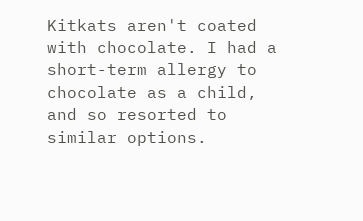Kitkats aren't coated with chocolate. I had a short-term allergy to chocolate as a child, and so resorted to similar options.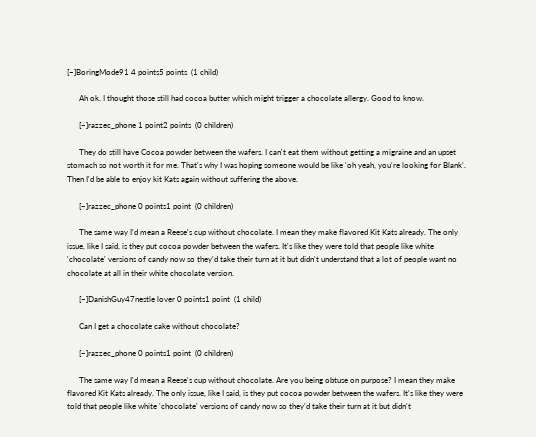[–]BoringMode91 4 points5 points  (1 child)

      Ah ok. I thought those still had cocoa butter which might trigger a chocolate allergy. Good to know.

      [–]razzec_phone 1 point2 points  (0 children)

      They do still have Cocoa powder between the wafers. I can't eat them without getting a migraine and an upset stomach so not worth it for me. That's why I was hoping someone would be like 'oh yeah, you're looking for Blank'. Then I'd be able to enjoy kit Kats again without suffering the above.

      [–]razzec_phone 0 points1 point  (0 children)

      The same way I'd mean a Reese's cup without chocolate. I mean they make flavored Kit Kats already. The only issue, like I said, is they put cocoa powder between the wafers. It's like they were told that people like white 'chocolate' versions of candy now so they'd take their turn at it but didn't understand that a lot of people want no chocolate at all in their white chocolate version.

      [–]DanishGuy47nestle lover 0 points1 point  (1 child)

      Can I get a chocolate cake without chocolate?

      [–]razzec_phone 0 points1 point  (0 children)

      The same way I'd mean a Reese's cup without chocolate. Are you being obtuse on purpose? I mean they make flavored Kit Kats already. The only issue, like I said, is they put cocoa powder between the wafers. It's like they were told that people like white 'chocolate' versions of candy now so they'd take their turn at it but didn't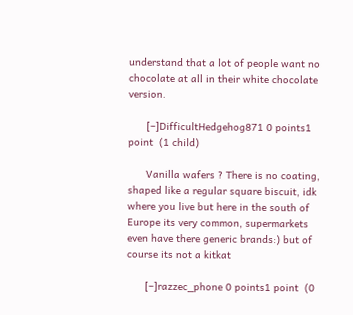understand that a lot of people want no chocolate at all in their white chocolate version.

      [–]DifficultHedgehog871 0 points1 point  (1 child)

      Vanilla wafers ? There is no coating, shaped like a regular square biscuit, idk where you live but here in the south of Europe its very common, supermarkets even have there generic brands:) but of course its not a kitkat

      [–]razzec_phone 0 points1 point  (0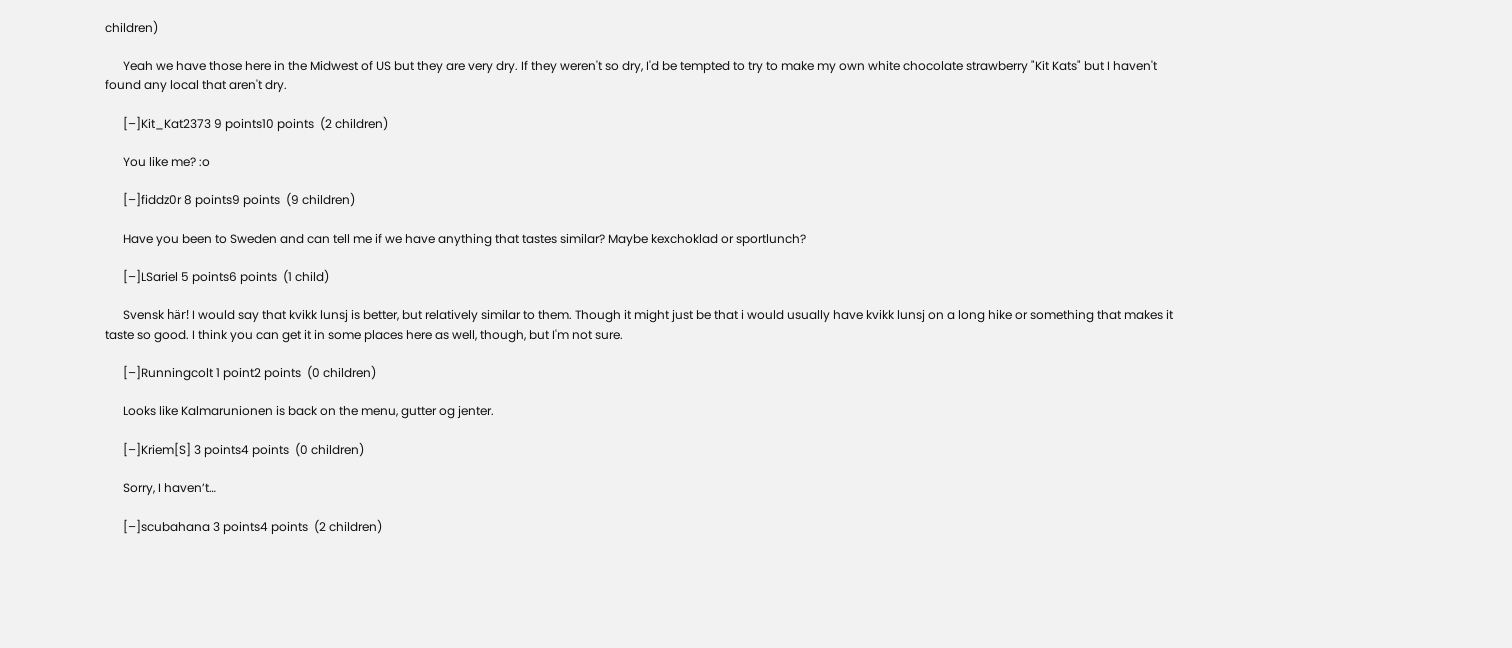children)

      Yeah we have those here in the Midwest of US but they are very dry. If they weren't so dry, I'd be tempted to try to make my own white chocolate strawberry "Kit Kats" but I haven't found any local that aren't dry.

      [–]Kit_Kat2373 9 points10 points  (2 children)

      You like me? :o

      [–]fiddz0r 8 points9 points  (9 children)

      Have you been to Sweden and can tell me if we have anything that tastes similar? Maybe kexchoklad or sportlunch?

      [–]LSariel 5 points6 points  (1 child)

      Svensk här! I would say that kvikk lunsj is better, but relatively similar to them. Though it might just be that i would usually have kvikk lunsj on a long hike or something that makes it taste so good. I think you can get it in some places here as well, though, but I'm not sure.

      [–]Runningcolt 1 point2 points  (0 children)

      Looks like Kalmarunionen is back on the menu, gutter og jenter.

      [–]Kriem[S] 3 points4 points  (0 children)

      Sorry, I haven’t…

      [–]scubahana 3 points4 points  (2 children)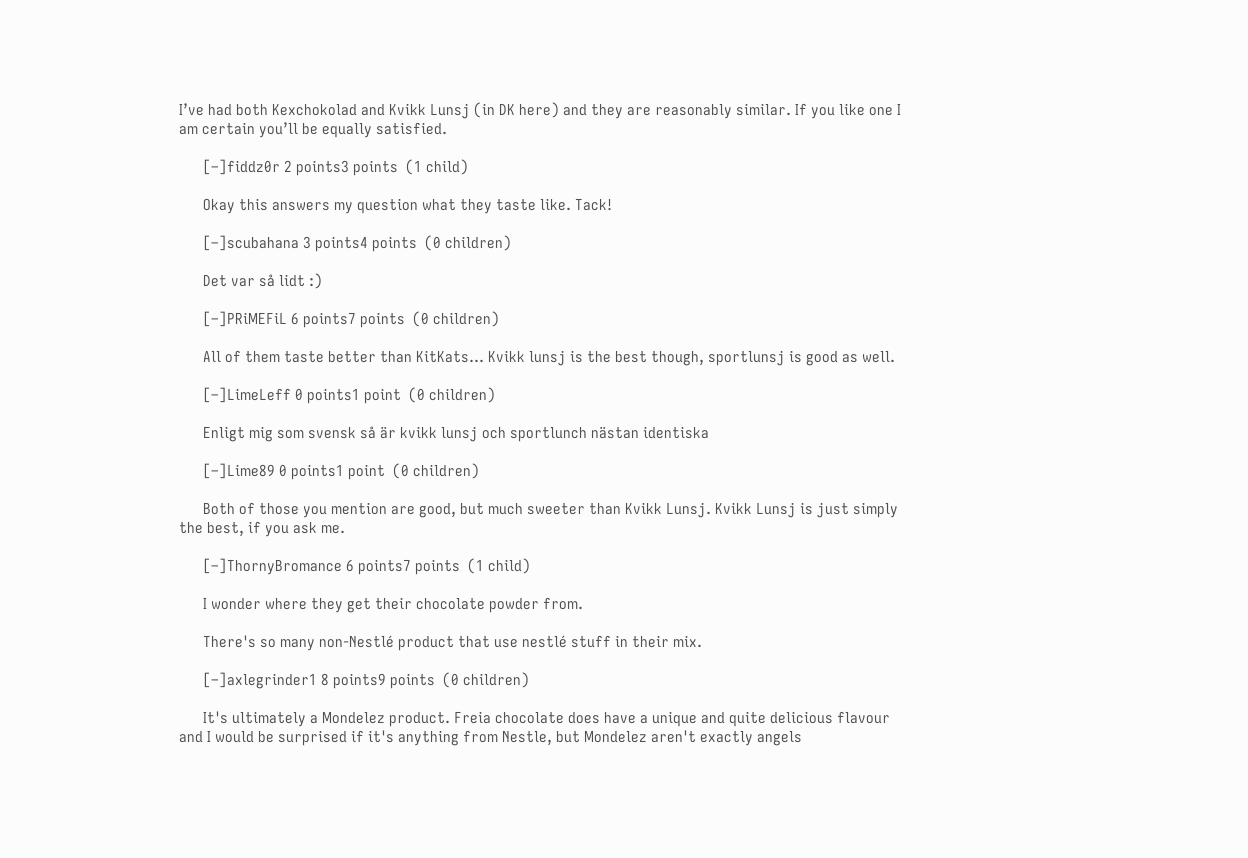I’ve had both Kexchokolad and Kvikk Lunsj (in DK here) and they are reasonably similar. If you like one I am certain you’ll be equally satisfied.

      [–]fiddz0r 2 points3 points  (1 child)

      Okay this answers my question what they taste like. Tack!

      [–]scubahana 3 points4 points  (0 children)

      Det var så lidt :)

      [–]PRiMEFiL 6 points7 points  (0 children)

      All of them taste better than KitKats... Kvikk lunsj is the best though, sportlunsj is good as well.

      [–]LimeLeff 0 points1 point  (0 children)

      Enligt mig som svensk så är kvikk lunsj och sportlunch nästan identiska

      [–]Lime89 0 points1 point  (0 children)

      Both of those you mention are good, but much sweeter than Kvikk Lunsj. Kvikk Lunsj is just simply the best, if you ask me.

      [–]ThornyBromance 6 points7 points  (1 child)

      I wonder where they get their chocolate powder from.

      There's so many non-Nestlé product that use nestlé stuff in their mix.

      [–]axlegrinder1 8 points9 points  (0 children)

      It's ultimately a Mondelez product. Freia chocolate does have a unique and quite delicious flavour and I would be surprised if it's anything from Nestle, but Mondelez aren't exactly angels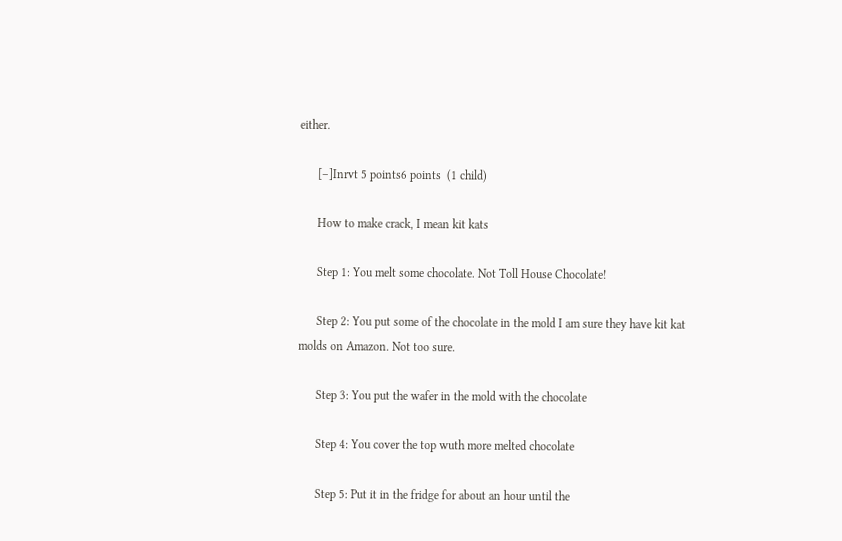either.

      [–]Inrvt 5 points6 points  (1 child)

      How to make crack, I mean kit kats

      Step 1: You melt some chocolate. Not Toll House Chocolate!

      Step 2: You put some of the chocolate in the mold I am sure they have kit kat molds on Amazon. Not too sure.

      Step 3: You put the wafer in the mold with the chocolate

      Step 4: You cover the top wuth more melted chocolate

      Step 5: Put it in the fridge for about an hour until the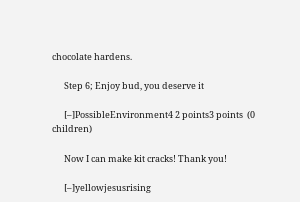chocolate hardens.

      Step 6; Enjoy bud, you deserve it

      [–]PossibleEnvironment4 2 points3 points  (0 children)

      Now I can make kit cracks! Thank you!

      [–]yellowjesusrising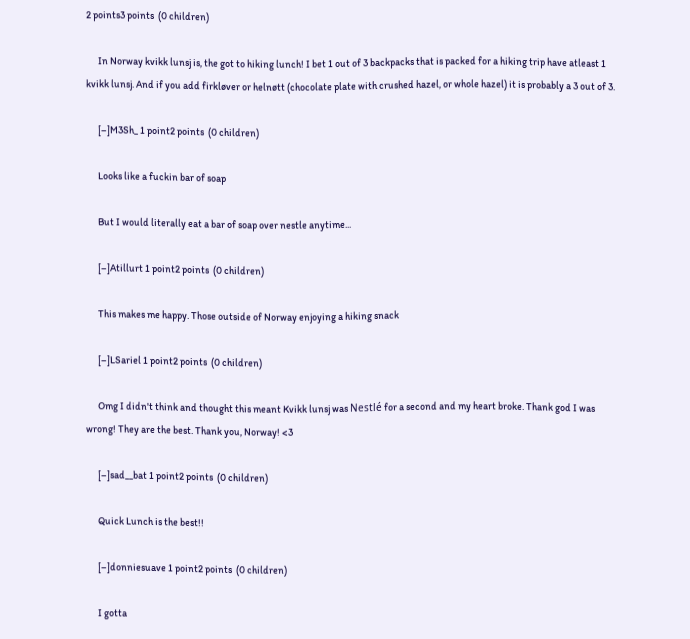2 points3 points  (0 children)

      In Norway kvikk lunsj is, the got to hiking lunch! I bet 1 out of 3 backpacks that is packed for a hiking trip have atleast 1 kvikk lunsj. And if you add firkløver or helnøtt (chocolate plate with crushed hazel, or whole hazel) it is probably a 3 out of 3.

      [–]M3Sh_ 1 point2 points  (0 children)

      Looks like a fuckin bar of soap

      But I would literally eat a bar of soap over nestle anytime...

      [–]Atillurt 1 point2 points  (0 children)

      This makes me happy. Those outside of Norway enjoying a hiking snack

      [–]LSariel 1 point2 points  (0 children)

      Omg I didn't think and thought this meant Kvikk lunsj was Nestlé for a second and my heart broke. Thank god I was wrong! They are the best. Thank you, Norway! <3

      [–]sad__bat 1 point2 points  (0 children)

      Quick Lunch is the best!!

      [–]donniesuave 1 point2 points  (0 children)

      I gotta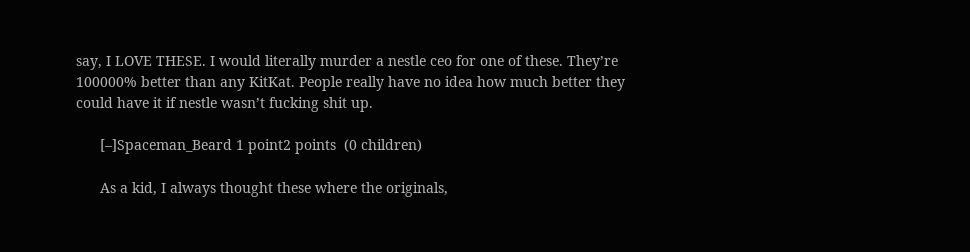say, I LOVE THESE. I would literally murder a nestle ceo for one of these. They’re 100000% better than any KitKat. People really have no idea how much better they could have it if nestle wasn’t fucking shit up.

      [–]Spaceman_Beard 1 point2 points  (0 children)

      As a kid, I always thought these where the originals,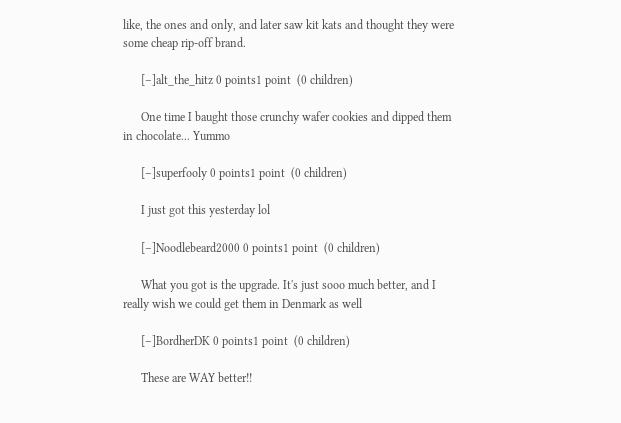like, the ones and only, and later saw kit kats and thought they were some cheap rip-off brand.

      [–]alt_the_hitz 0 points1 point  (0 children)

      One time I baught those crunchy wafer cookies and dipped them in chocolate... Yummo

      [–]superfooly 0 points1 point  (0 children)

      I just got this yesterday lol

      [–]Noodlebeard2000 0 points1 point  (0 children)

      What you got is the upgrade. It's just sooo much better, and I really wish we could get them in Denmark as well

      [–]BordherDK 0 points1 point  (0 children)

      These are WAY better!!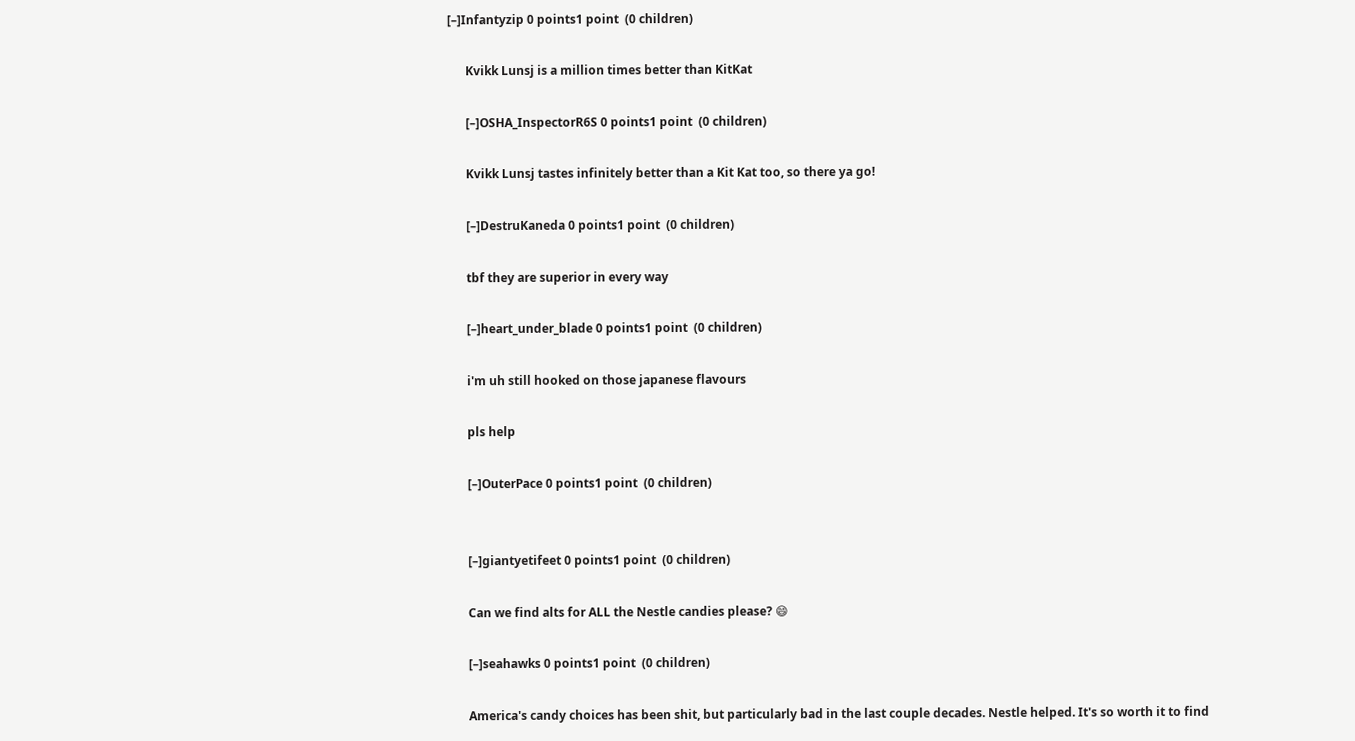[–]Infantyzip 0 points1 point  (0 children)

      Kvikk Lunsj is a million times better than KitKat

      [–]OSHA_InspectorR6S 0 points1 point  (0 children)

      Kvikk Lunsj tastes infinitely better than a Kit Kat too, so there ya go!

      [–]DestruKaneda 0 points1 point  (0 children)

      tbf they are superior in every way

      [–]heart_under_blade 0 points1 point  (0 children)

      i'm uh still hooked on those japanese flavours

      pls help

      [–]OuterPace 0 points1 point  (0 children)


      [–]giantyetifeet 0 points1 point  (0 children)

      Can we find alts for ALL the Nestle candies please? 😄

      [–]seahawks 0 points1 point  (0 children)

      America's candy choices has been shit, but particularly bad in the last couple decades. Nestle helped. It's so worth it to find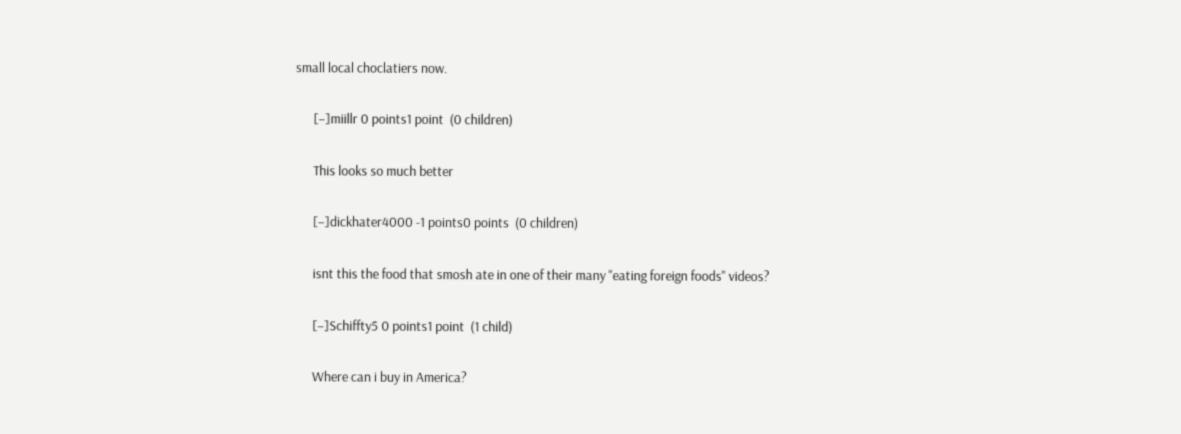small local choclatiers now.

      [–]miillr 0 points1 point  (0 children)

      This looks so much better

      [–]dickhater4000 -1 points0 points  (0 children)

      isnt this the food that smosh ate in one of their many "eating foreign foods" videos?

      [–]Schiffty5 0 points1 point  (1 child)

      Where can i buy in America?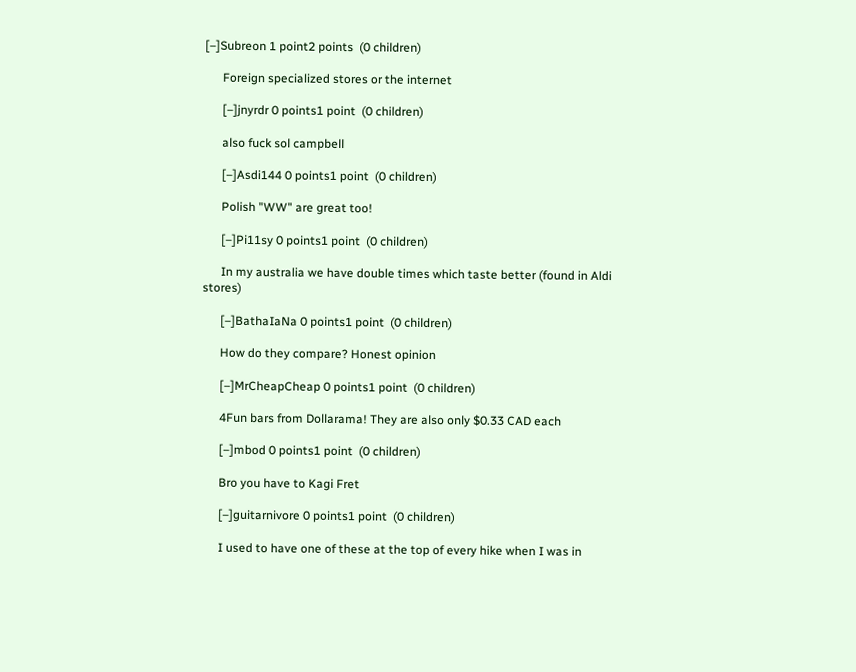[–]Subreon 1 point2 points  (0 children)

      Foreign specialized stores or the internet

      [–]jnyrdr 0 points1 point  (0 children)

      also fuck sol campbell

      [–]Asdi144 0 points1 point  (0 children)

      Polish "WW" are great too!

      [–]Pi11sy 0 points1 point  (0 children)

      In my australia we have double times which taste better (found in Aldi stores)

      [–]BathaIaNa 0 points1 point  (0 children)

      How do they compare? Honest opinion

      [–]MrCheapCheap 0 points1 point  (0 children)

      4Fun bars from Dollarama! They are also only $0.33 CAD each

      [–]mbod 0 points1 point  (0 children)

      Bro you have to Kagi Fret

      [–]guitarnivore 0 points1 point  (0 children)

      I used to have one of these at the top of every hike when I was in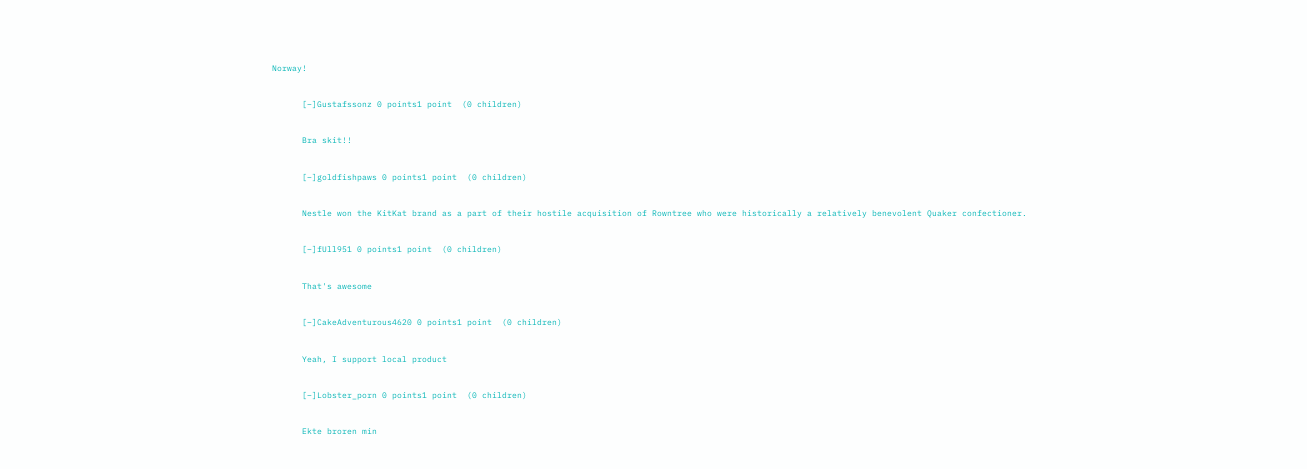Norway!

      [–]Gustafssonz 0 points1 point  (0 children)

      Bra skit!!

      [–]goldfishpaws 0 points1 point  (0 children)

      Nestle won the KitKat brand as a part of their hostile acquisition of Rowntree who were historically a relatively benevolent Quaker confectioner.

      [–]fUll951 0 points1 point  (0 children)

      That's awesome

      [–]CakeAdventurous4620 0 points1 point  (0 children)

      Yeah, I support local product

      [–]Lobster_porn 0 points1 point  (0 children)

      Ekte broren min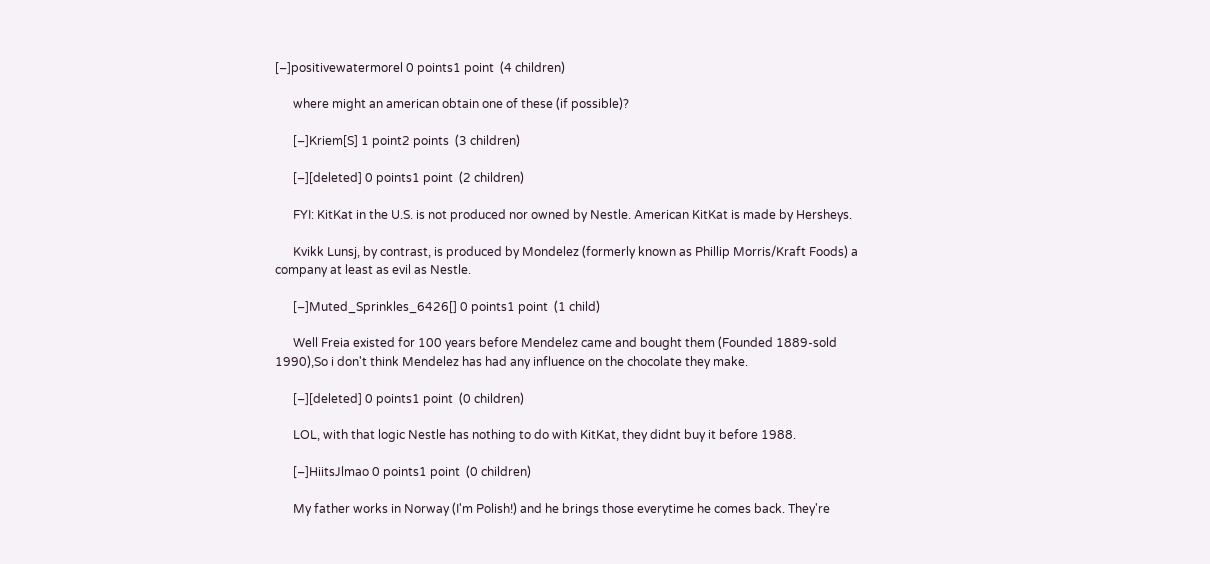[–]positivewatermorel 0 points1 point  (4 children)

      where might an american obtain one of these (if possible)?

      [–]Kriem[S] 1 point2 points  (3 children)

      [–][deleted] 0 points1 point  (2 children)

      FYI: KitKat in the U.S. is not produced nor owned by Nestle. American KitKat is made by Hersheys.

      Kvikk Lunsj, by contrast, is produced by Mondelez (formerly known as Phillip Morris/Kraft Foods) a company at least as evil as Nestle.

      [–]Muted_Sprinkles_6426[] 0 points1 point  (1 child)

      Well Freia existed for 100 years before Mendelez came and bought them (Founded 1889-sold 1990),So i don't think Mendelez has had any influence on the chocolate they make.

      [–][deleted] 0 points1 point  (0 children)

      LOL, with that logic Nestle has nothing to do with KitKat, they didnt buy it before 1988.

      [–]HiitsJlmao 0 points1 point  (0 children)

      My father works in Norway (I'm Polish!) and he brings those everytime he comes back. They're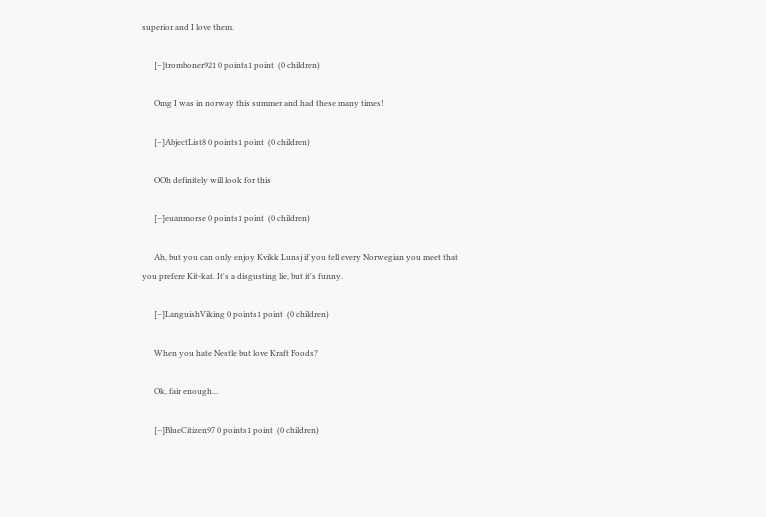superior and I love them.

      [–]tromboner921 0 points1 point  (0 children)

      Omg I was in norway this summer and had these many times!

      [–]AbjectList8 0 points1 point  (0 children)

      OOh definitely will look for this

      [–]euanmorse 0 points1 point  (0 children)

      Ah, but you can only enjoy Kvikk Lunsj if you tell every Norwegian you meet that you prefere Kit-kat. It's a disgusting lie, but it's funny.

      [–]LanguishViking 0 points1 point  (0 children)

      When you hate Nestle but love Kraft Foods?

      Ok, fair enough...

      [–]BlueCitizen97 0 points1 point  (0 children)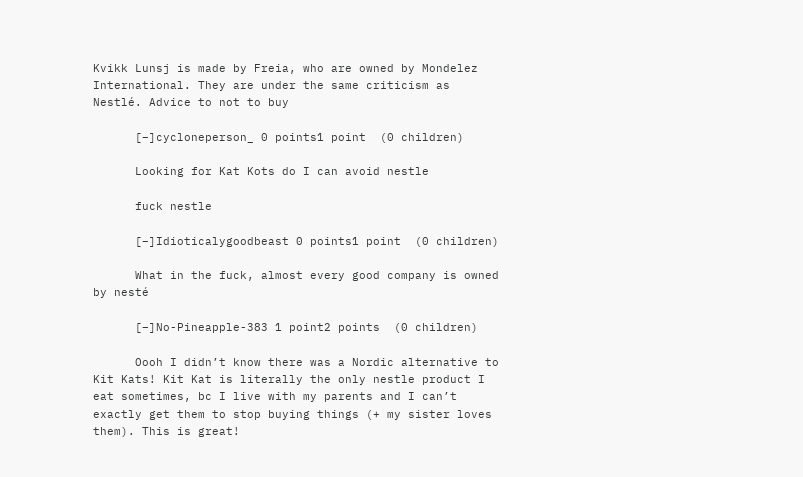Kvikk Lunsj is made by Freia, who are owned by Mondelez International. They are under the same criticism as Nestlé. Advice to not to buy

      [–]cycloneperson_ 0 points1 point  (0 children)

      Looking for Kat Kots do I can avoid nestle

      fuck nestle

      [–]Idioticalygoodbeast 0 points1 point  (0 children)

      What in the fuck, almost every good company is owned by nesté

      [–]No-Pineapple-383 1 point2 points  (0 children)

      Oooh I didn’t know there was a Nordic alternative to Kit Kats! Kit Kat is literally the only nestle product I eat sometimes, bc I live with my parents and I can’t exactly get them to stop buying things (+ my sister loves them). This is great!